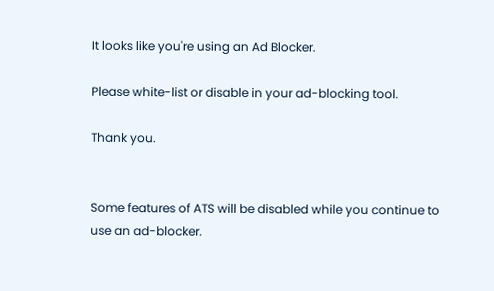It looks like you're using an Ad Blocker.

Please white-list or disable in your ad-blocking tool.

Thank you.


Some features of ATS will be disabled while you continue to use an ad-blocker.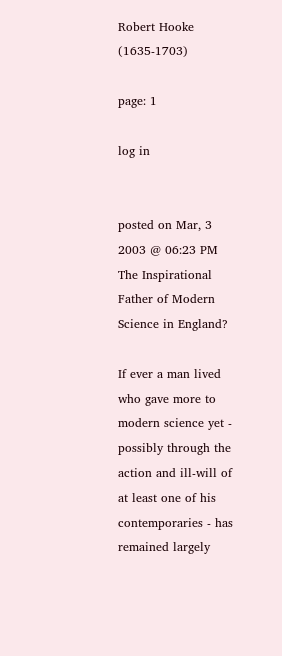Robert Hooke (1635-1703)

page: 1

log in


posted on Mar, 3 2003 @ 06:23 PM
The Inspirational Father of Modern Science in England?

If ever a man lived who gave more to modern science yet - possibly through the action and ill-will of at least one of his contemporaries - has remained largely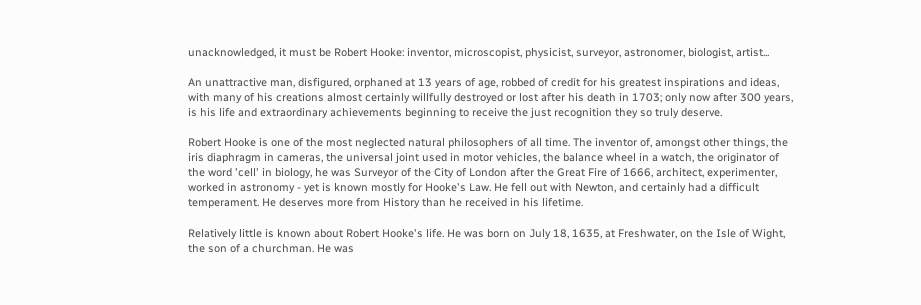unacknowledged, it must be Robert Hooke: inventor, microscopist, physicist, surveyor, astronomer, biologist, artist...

An unattractive man, disfigured, orphaned at 13 years of age, robbed of credit for his greatest inspirations and ideas, with many of his creations almost certainly willfully destroyed or lost after his death in 1703; only now after 300 years, is his life and extraordinary achievements beginning to receive the just recognition they so truly deserve.

Robert Hooke is one of the most neglected natural philosophers of all time. The inventor of, amongst other things, the iris diaphragm in cameras, the universal joint used in motor vehicles, the balance wheel in a watch, the originator of the word 'cell' in biology, he was Surveyor of the City of London after the Great Fire of 1666, architect, experimenter, worked in astronomy - yet is known mostly for Hooke's Law. He fell out with Newton, and certainly had a difficult temperament. He deserves more from History than he received in his lifetime.

Relatively little is known about Robert Hooke's life. He was born on July 18, 1635, at Freshwater, on the Isle of Wight, the son of a churchman. He was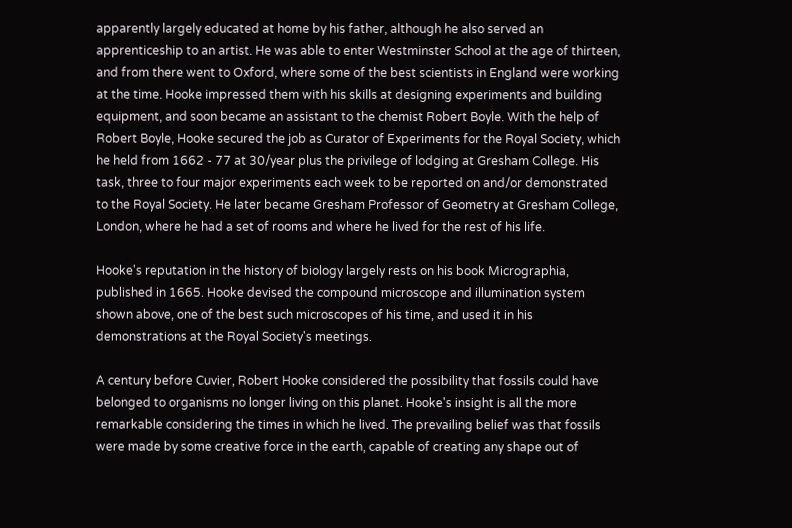apparently largely educated at home by his father, although he also served an apprenticeship to an artist. He was able to enter Westminster School at the age of thirteen, and from there went to Oxford, where some of the best scientists in England were working at the time. Hooke impressed them with his skills at designing experiments and building equipment, and soon became an assistant to the chemist Robert Boyle. With the help of Robert Boyle, Hooke secured the job as Curator of Experiments for the Royal Society, which he held from 1662 - 77 at 30/year plus the privilege of lodging at Gresham College. His task, three to four major experiments each week to be reported on and/or demonstrated to the Royal Society. He later became Gresham Professor of Geometry at Gresham College, London, where he had a set of rooms and where he lived for the rest of his life.

Hooke's reputation in the history of biology largely rests on his book Micrographia, published in 1665. Hooke devised the compound microscope and illumination system shown above, one of the best such microscopes of his time, and used it in his demonstrations at the Royal Society's meetings.

A century before Cuvier, Robert Hooke considered the possibility that fossils could have belonged to organisms no longer living on this planet. Hooke's insight is all the more remarkable considering the times in which he lived. The prevailing belief was that fossils were made by some creative force in the earth, capable of creating any shape out of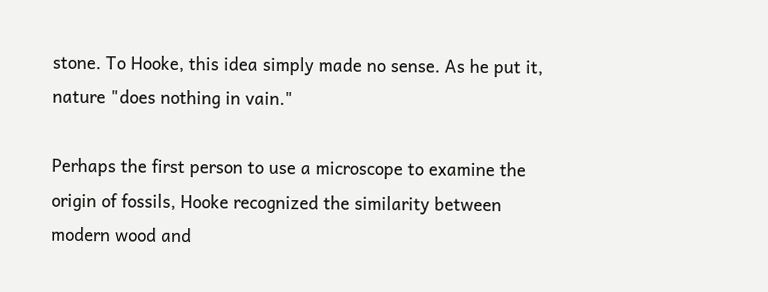stone. To Hooke, this idea simply made no sense. As he put it, nature "does nothing in vain."

Perhaps the first person to use a microscope to examine the origin of fossils, Hooke recognized the similarity between modern wood and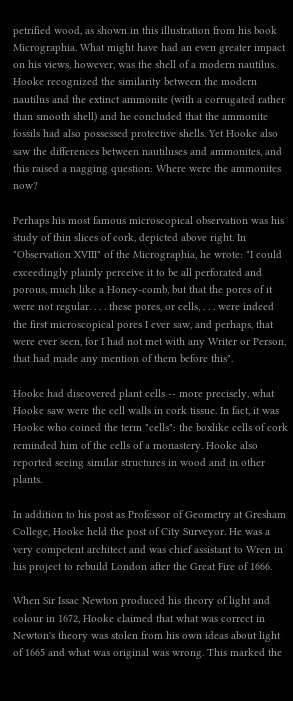petrified wood, as shown in this illustration from his book Micrographia. What might have had an even greater impact on his views, however, was the shell of a modern nautilus. Hooke recognized the similarity between the modern nautilus and the extinct ammonite (with a corrugated rather than smooth shell) and he concluded that the ammonite fossils had also possessed protective shells. Yet Hooke also saw the differences between nautiluses and ammonites, and this raised a nagging question: Where were the ammonites now?

Perhaps his most famous microscopical observation was his study of thin slices of cork, depicted above right. In "Observation XVIII" of the Micrographia, he wrote: "I could exceedingly plainly perceive it to be all perforated and porous, much like a Honey-comb, but that the pores of it were not regular. . . . these pores, or cells, . . . were indeed the first microscopical pores I ever saw, and perhaps, that were ever seen, for I had not met with any Writer or Person, that had made any mention of them before this".

Hooke had discovered plant cells -- more precisely, what Hooke saw were the cell walls in cork tissue. In fact, it was Hooke who coined the term "cells": the boxlike cells of cork reminded him of the cells of a monastery. Hooke also reported seeing similar structures in wood and in other plants.

In addition to his post as Professor of Geometry at Gresham College, Hooke held the post of City Surveyor. He was a very competent architect and was chief assistant to Wren in his project to rebuild London after the Great Fire of 1666.

When Sir Issac Newton produced his theory of light and colour in 1672, Hooke claimed that what was correct in Newton's theory was stolen from his own ideas about light of 1665 and what was original was wrong. This marked the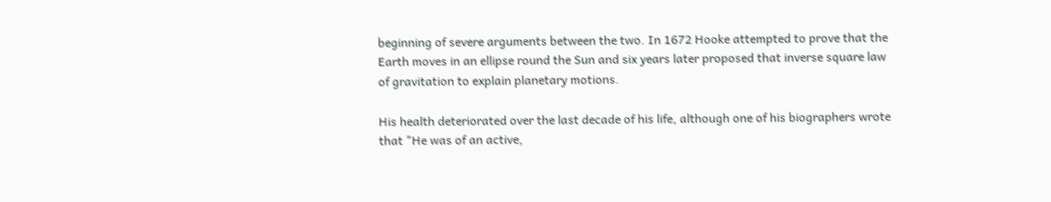beginning of severe arguments between the two. In 1672 Hooke attempted to prove that the Earth moves in an ellipse round the Sun and six years later proposed that inverse square law of gravitation to explain planetary motions.

His health deteriorated over the last decade of his life, although one of his biographers wrote that "He was of an active,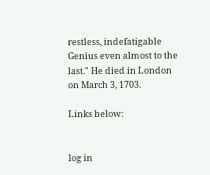restless, indefatigable Genius even almost to the last." He died in London on March 3, 1703.

Links below:


log in